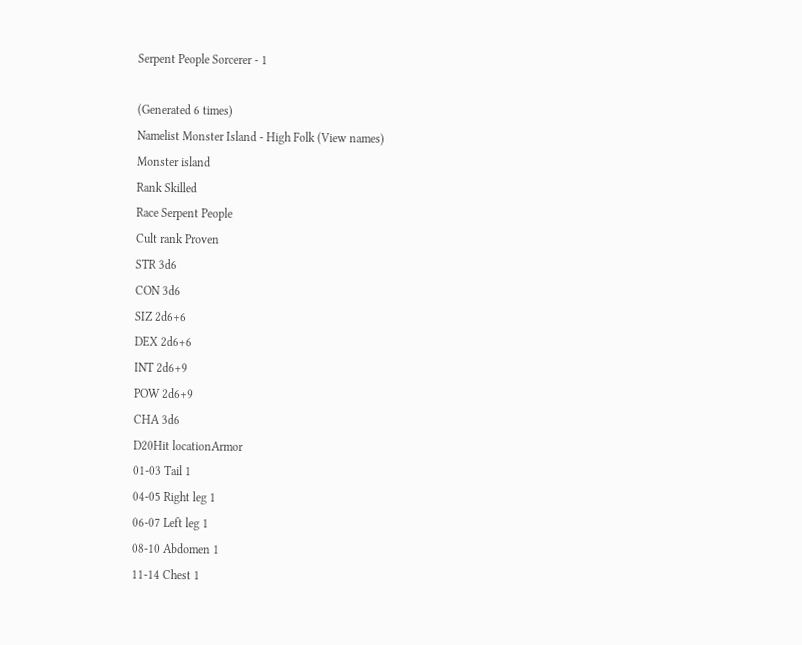Serpent People Sorcerer - 1

(Generated 6 times)
Namelist Monster Island - High Folk (View names)
Monster island
Rank Skilled
Race Serpent People
Cult rank Proven
STR 3d6
CON 3d6
SIZ 2d6+6
DEX 2d6+6
INT 2d6+9
POW 2d6+9
CHA 3d6
D20Hit locationArmor
01-03 Tail 1
04-05 Right leg 1
06-07 Left leg 1
08-10 Abdomen 1
11-14 Chest 1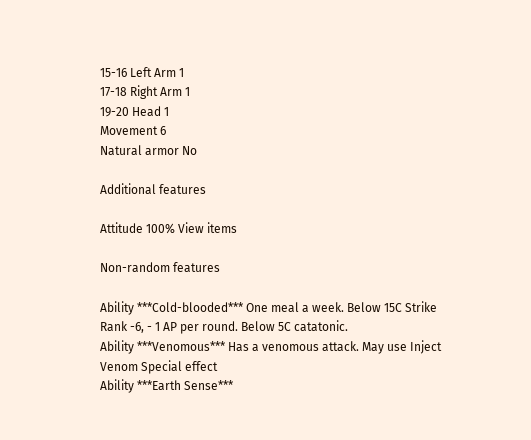15-16 Left Arm 1
17-18 Right Arm 1
19-20 Head 1
Movement 6
Natural armor No

Additional features

Attitude 100% View items

Non-random features

Ability ***Cold-blooded*** One meal a week. Below 15C Strike Rank -6, - 1 AP per round. Below 5C catatonic.
Ability ***Venomous*** Has a venomous attack. May use Inject Venom Special effect
Ability ***Earth Sense***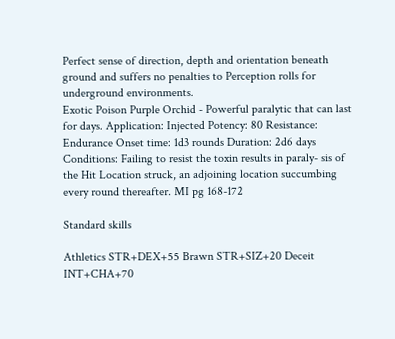Perfect sense of direction, depth and orientation beneath ground and suffers no penalties to Perception rolls for underground environments.
Exotic Poison Purple Orchid - Powerful paralytic that can last for days. Application: Injected Potency: 80 Resistance: Endurance Onset time: 1d3 rounds Duration: 2d6 days Conditions: Failing to resist the toxin results in paraly- sis of the Hit Location struck, an adjoining location succumbing every round thereafter. MI pg 168-172

Standard skills

Athletics STR+DEX+55 Brawn STR+SIZ+20 Deceit INT+CHA+70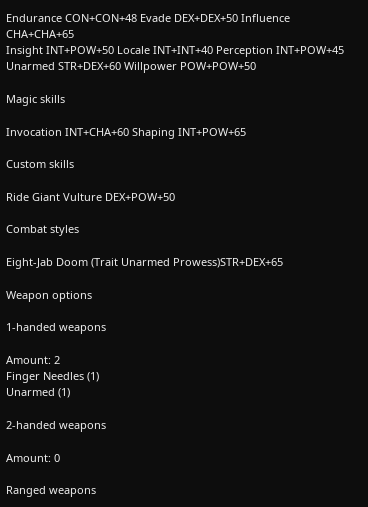Endurance CON+CON+48 Evade DEX+DEX+50 Influence CHA+CHA+65
Insight INT+POW+50 Locale INT+INT+40 Perception INT+POW+45
Unarmed STR+DEX+60 Willpower POW+POW+50

Magic skills

Invocation INT+CHA+60 Shaping INT+POW+65

Custom skills

Ride Giant Vulture DEX+POW+50

Combat styles

Eight-Jab Doom (Trait Unarmed Prowess)STR+DEX+65

Weapon options

1-handed weapons

Amount: 2
Finger Needles (1)
Unarmed (1)

2-handed weapons

Amount: 0

Ranged weapons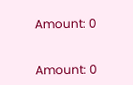Amount: 0


Amount: 0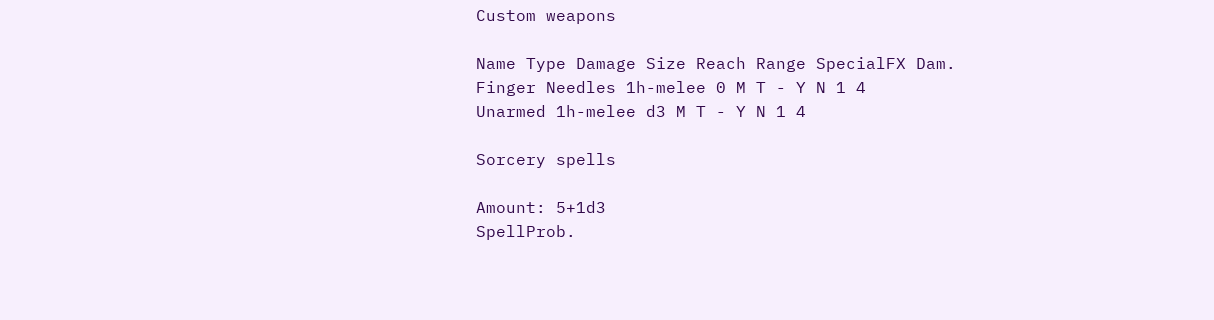Custom weapons

Name Type Damage Size Reach Range SpecialFX Dam.
Finger Needles 1h-melee 0 M T - Y N 1 4
Unarmed 1h-melee d3 M T - Y N 1 4

Sorcery spells

Amount: 5+1d3
SpellProb.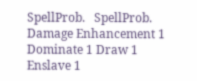SpellProb.   SpellProb.
Damage Enhancement 1 Dominate 1 Draw 1
Enslave 1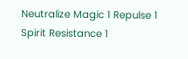Neutralize Magic 1 Repulse 1
Spirit Resistance 1